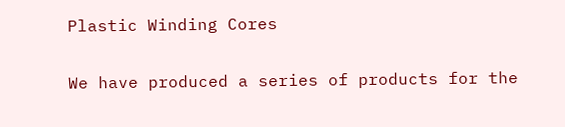Plastic Winding Cores

We have produced a series of products for the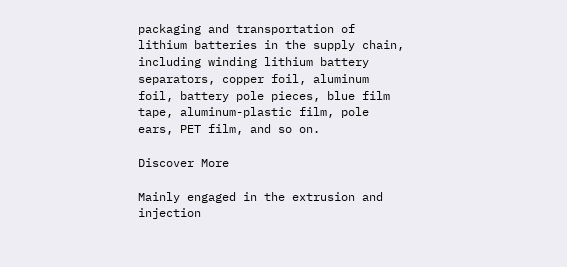packaging and transportation of lithium batteries in the supply chain, including winding lithium battery separators, copper foil, aluminum foil, battery pole pieces, blue film tape, aluminum-plastic film, pole ears, PET film, and so on.

Discover More

Mainly engaged in the extrusion and injection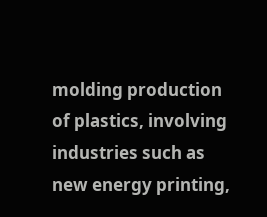molding production of plastics, involving industries such as new energy printing,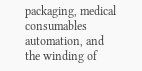packaging, medical consumables automation, and the winding of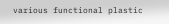various functional plastic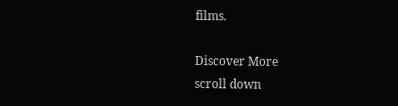films.

Discover More
scroll down